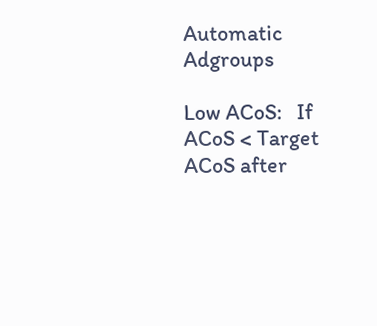Automatic Adgroups

Low ACoS:   If ACoS < Target ACoS after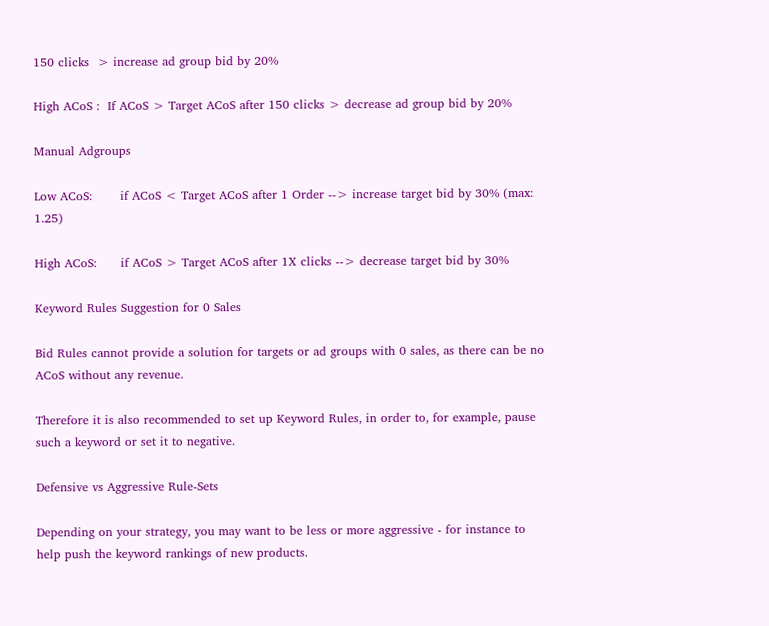150 clicks  > increase ad group bid by 20%

High ACoS :  If ACoS > Target ACoS after 150 clicks > decrease ad group bid by 20%

Manual Adgroups

Low ACoS:       if ACoS < Target ACoS after 1 Order --> increase target bid by 30% (max: 1.25)

High ACoS:      if ACoS > Target ACoS after 1X clicks --> decrease target bid by 30%

Keyword Rules Suggestion for 0 Sales

Bid Rules cannot provide a solution for targets or ad groups with 0 sales, as there can be no ACoS without any revenue.

Therefore it is also recommended to set up Keyword Rules, in order to, for example, pause such a keyword or set it to negative.

Defensive vs Aggressive Rule-Sets

Depending on your strategy, you may want to be less or more aggressive - for instance to help push the keyword rankings of new products.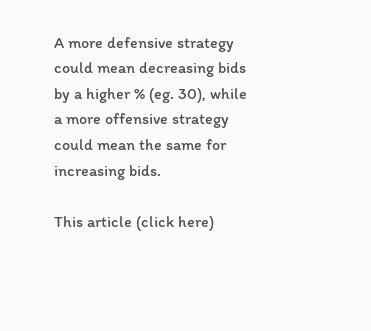A more defensive strategy could mean decreasing bids by a higher % (eg. 30), while a more offensive strategy could mean the same for increasing bids.

This article (click here)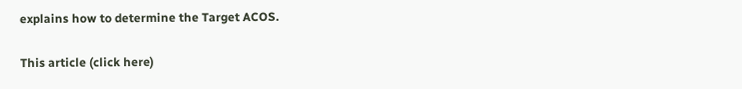explains how to determine the Target ACOS.

This article (click here)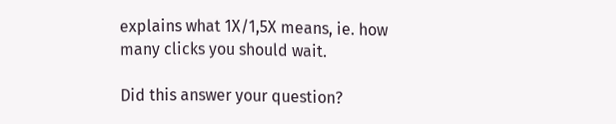explains what 1X/1,5X means, ie. how many clicks you should wait.

Did this answer your question?